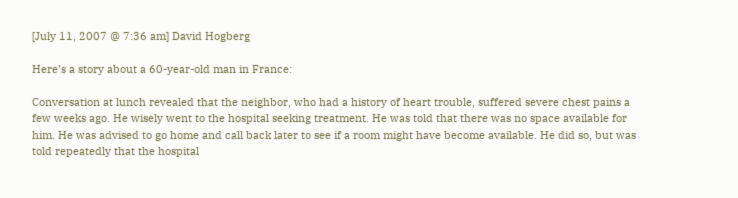[July 11, 2007 @ 7:36 am] David Hogberg

Here’s a story about a 60-year-old man in France:

Conversation at lunch revealed that the neighbor, who had a history of heart trouble, suffered severe chest pains a few weeks ago. He wisely went to the hospital seeking treatment. He was told that there was no space available for him. He was advised to go home and call back later to see if a room might have become available. He did so, but was told repeatedly that the hospital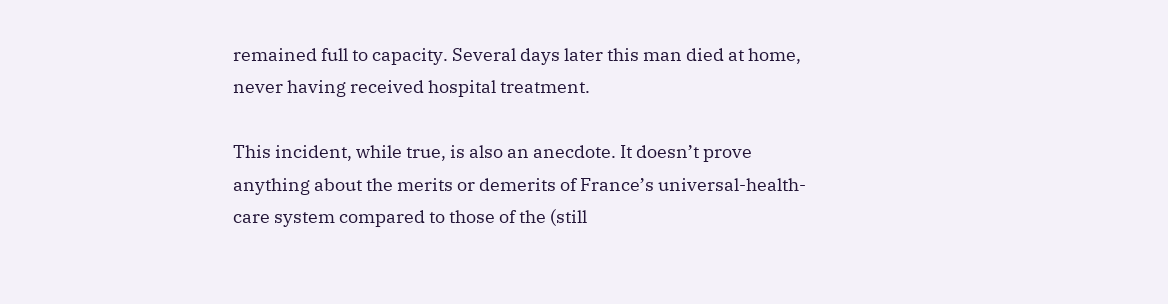remained full to capacity. Several days later this man died at home, never having received hospital treatment.

This incident, while true, is also an anecdote. It doesn’t prove anything about the merits or demerits of France’s universal-health-care system compared to those of the (still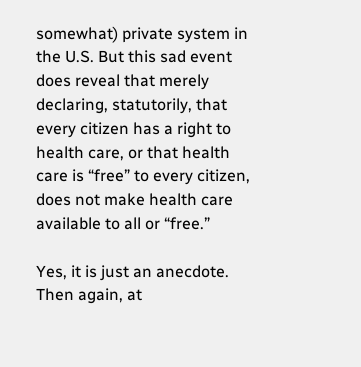somewhat) private system in the U.S. But this sad event does reveal that merely declaring, statutorily, that every citizen has a right to health care, or that health care is “free” to every citizen, does not make health care available to all or “free.”

Yes, it is just an anecdote. Then again, at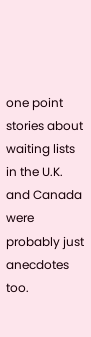one point stories about waiting lists in the U.K. and Canada were probably just anecdotes too.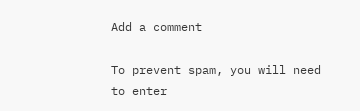Add a comment

To prevent spam, you will need to enter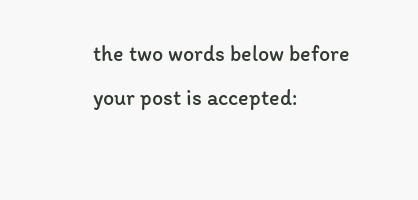the two words below before your post is accepted: